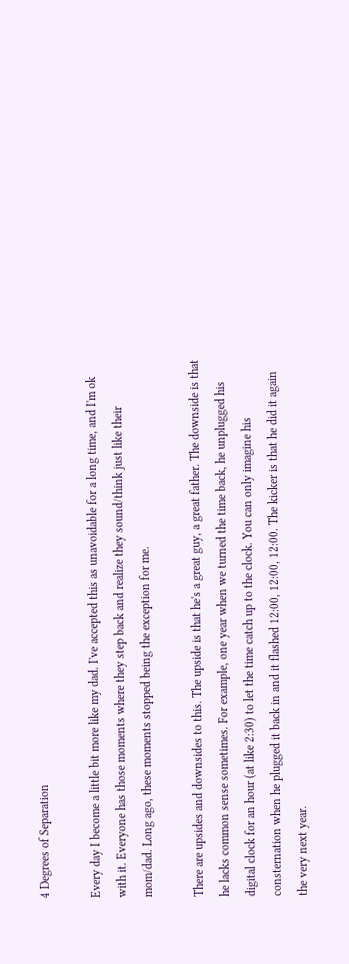4 Degrees of Separation

Every day I become a little bit more like my dad. I've accepted this as unavoidable for a long time, and I'm ok with it. Everyone has those moments where they step back and realize they sound/think just like their mom/dad. Long ago, these moments stopped being the exception for me.

There are upsides and downsides to this. The upside is that he's a great guy, a great father. The downside is that he lacks common sense sometimes. For example, one year when we turned the time back, he unplugged his digital clock for an hour (at like 2:30) to let the time catch up to the clock. You can only imagine his consternation when he plugged it back in and it flashed 12:00, 12:00, 12:00. The kicker is that he did it again the very next year.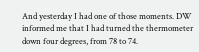And yesterday I had one of those moments. DW informed me that I had turned the thermometer down four degrees, from 78 to 74.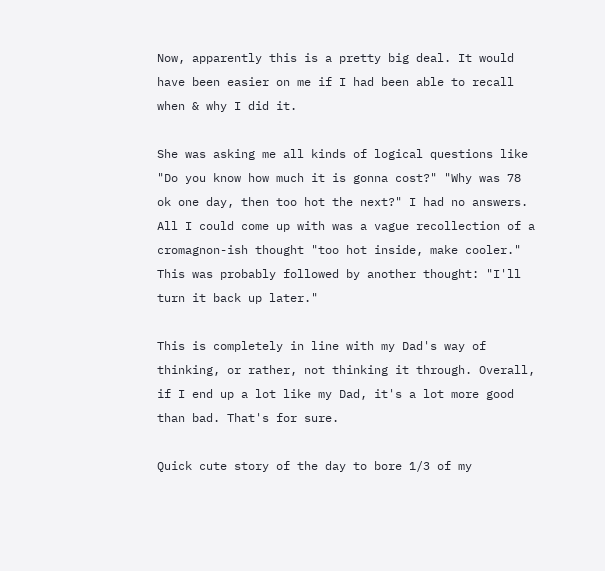Now, apparently this is a pretty big deal. It would have been easier on me if I had been able to recall when & why I did it.

She was asking me all kinds of logical questions like "Do you know how much it is gonna cost?" "Why was 78 ok one day, then too hot the next?" I had no answers. All I could come up with was a vague recollection of a cromagnon-ish thought "too hot inside, make cooler." This was probably followed by another thought: "I'll turn it back up later."

This is completely in line with my Dad's way of thinking, or rather, not thinking it through. Overall, if I end up a lot like my Dad, it's a lot more good than bad. That's for sure.

Quick cute story of the day to bore 1/3 of my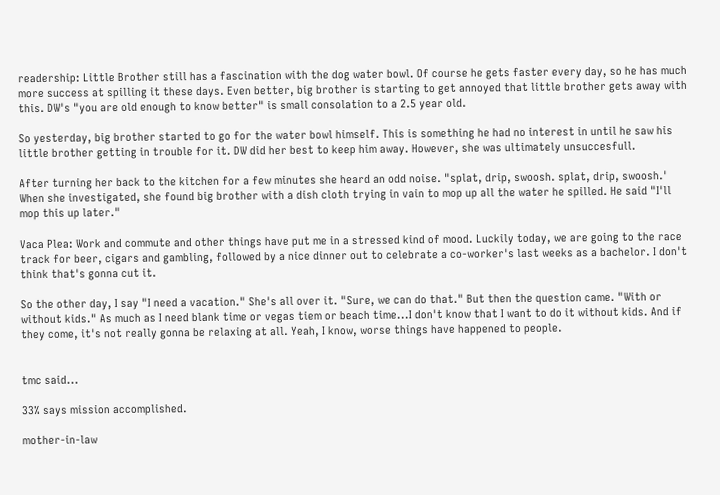readership: Little Brother still has a fascination with the dog water bowl. Of course he gets faster every day, so he has much more success at spilling it these days. Even better, big brother is starting to get annoyed that little brother gets away with this. DW's "you are old enough to know better" is small consolation to a 2.5 year old.

So yesterday, big brother started to go for the water bowl himself. This is something he had no interest in until he saw his little brother getting in trouble for it. DW did her best to keep him away. However, she was ultimately unsuccesfull.

After turning her back to the kitchen for a few minutes she heard an odd noise. "splat, drip, swoosh. splat, drip, swoosh.' When she investigated, she found big brother with a dish cloth trying in vain to mop up all the water he spilled. He said "I'll mop this up later."

Vaca Plea: Work and commute and other things have put me in a stressed kind of mood. Luckily today, we are going to the race track for beer, cigars and gambling, followed by a nice dinner out to celebrate a co-worker's last weeks as a bachelor. I don't think that's gonna cut it.

So the other day, I say "I need a vacation." She's all over it. "Sure, we can do that." But then the question came. "With or without kids." As much as I need blank time or vegas tiem or beach time...I don't know that I want to do it without kids. And if they come, it's not really gonna be relaxing at all. Yeah, I know, worse things have happened to people.


tmc said...

33% says mission accomplished.

mother-in-law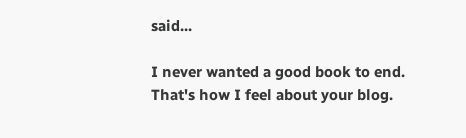said...

I never wanted a good book to end. That's how I feel about your blog.